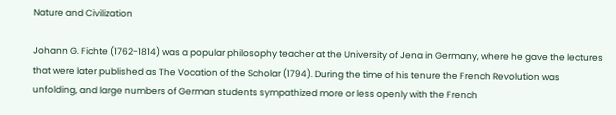Nature and Civilization

Johann G. Fichte (1762-1814) was a popular philosophy teacher at the University of Jena in Germany, where he gave the lectures that were later published as The Vocation of the Scholar (1794). During the time of his tenure the French Revolution was unfolding, and large numbers of German students sympathized more or less openly with the French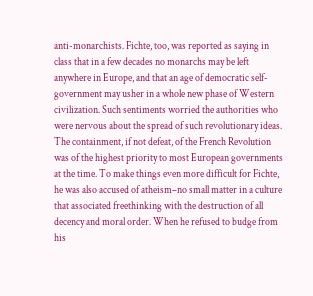anti-monarchists. Fichte, too, was reported as saying in class that in a few decades no monarchs may be left anywhere in Europe, and that an age of democratic self-government may usher in a whole new phase of Western civilization. Such sentiments worried the authorities who were nervous about the spread of such revolutionary ideas. The containment, if not defeat, of the French Revolution was of the highest priority to most European governments at the time. To make things even more difficult for Fichte, he was also accused of atheism–no small matter in a culture that associated freethinking with the destruction of all decency and moral order. When he refused to budge from his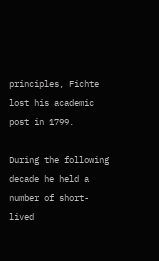principles, Fichte lost his academic post in 1799.

During the following decade he held a number of short-lived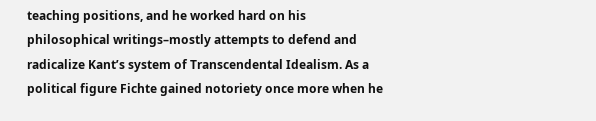teaching positions, and he worked hard on his philosophical writings–mostly attempts to defend and radicalize Kant’s system of Transcendental Idealism. As a political figure Fichte gained notoriety once more when he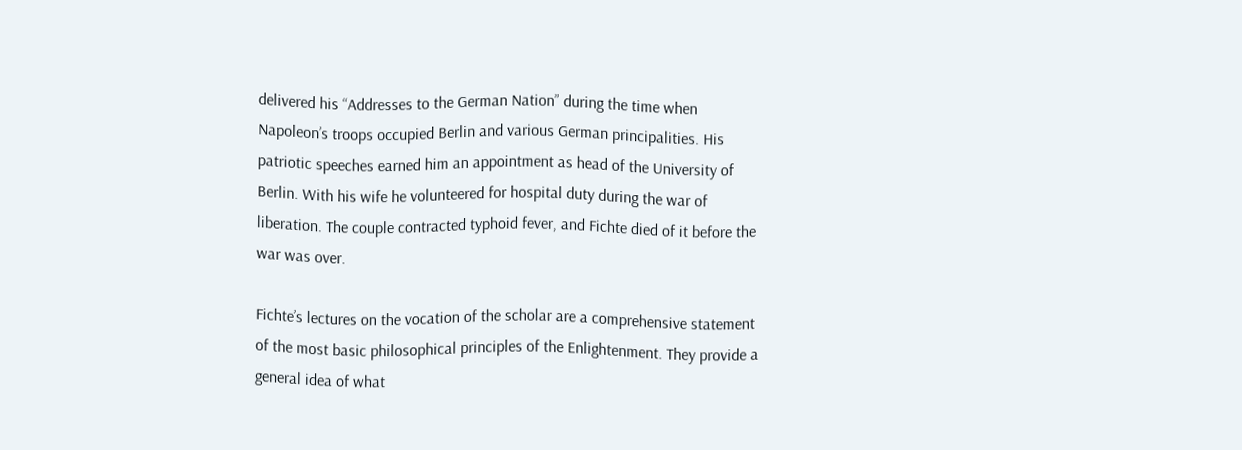delivered his “Addresses to the German Nation” during the time when Napoleon’s troops occupied Berlin and various German principalities. His patriotic speeches earned him an appointment as head of the University of Berlin. With his wife he volunteered for hospital duty during the war of liberation. The couple contracted typhoid fever, and Fichte died of it before the war was over.

Fichte’s lectures on the vocation of the scholar are a comprehensive statement of the most basic philosophical principles of the Enlightenment. They provide a general idea of what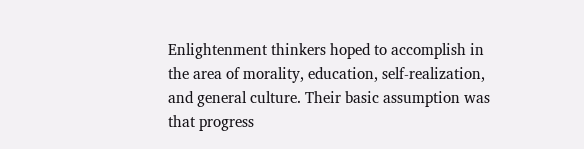Enlightenment thinkers hoped to accomplish in the area of morality, education, self-realization, and general culture. Their basic assumption was that progress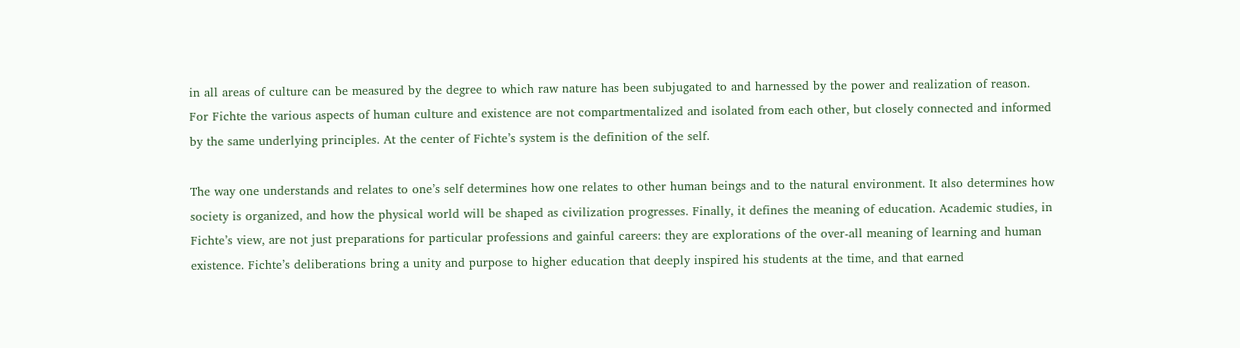in all areas of culture can be measured by the degree to which raw nature has been subjugated to and harnessed by the power and realization of reason.
For Fichte the various aspects of human culture and existence are not compartmentalized and isolated from each other, but closely connected and informed by the same underlying principles. At the center of Fichte’s system is the definition of the self.

The way one understands and relates to one’s self determines how one relates to other human beings and to the natural environment. It also determines how society is organized, and how the physical world will be shaped as civilization progresses. Finally, it defines the meaning of education. Academic studies, in Fichte’s view, are not just preparations for particular professions and gainful careers: they are explorations of the over-all meaning of learning and human existence. Fichte’s deliberations bring a unity and purpose to higher education that deeply inspired his students at the time, and that earned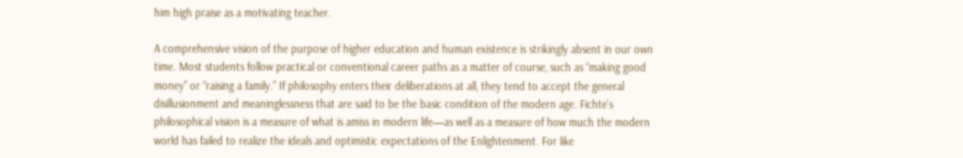him high praise as a motivating teacher.

A comprehensive vision of the purpose of higher education and human existence is strikingly absent in our own time. Most students follow practical or conventional career paths as a matter of course, such as “making good money” or “raising a family.” If philosophy enters their deliberations at all, they tend to accept the general disillusionment and meaninglessness that are said to be the basic condition of the modern age. Fichte’s philosophical vision is a measure of what is amiss in modern life—as well as a measure of how much the modern world has failed to realize the ideals and optimistic expectations of the Enlightenment. For like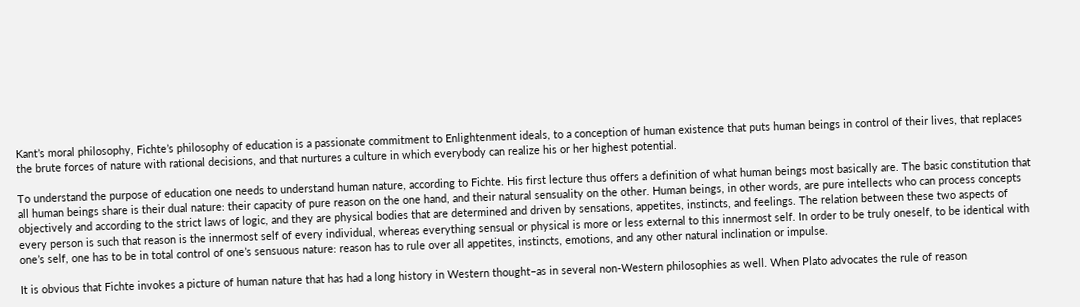Kant’s moral philosophy, Fichte’s philosophy of education is a passionate commitment to Enlightenment ideals, to a conception of human existence that puts human beings in control of their lives, that replaces the brute forces of nature with rational decisions, and that nurtures a culture in which everybody can realize his or her highest potential.

To understand the purpose of education one needs to understand human nature, according to Fichte. His first lecture thus offers a definition of what human beings most basically are. The basic constitution that all human beings share is their dual nature: their capacity of pure reason on the one hand, and their natural sensuality on the other. Human beings, in other words, are pure intellects who can process concepts objectively and according to the strict laws of logic, and they are physical bodies that are determined and driven by sensations, appetites, instincts, and feelings. The relation between these two aspects of every person is such that reason is the innermost self of every individual, whereas everything sensual or physical is more or less external to this innermost self. In order to be truly oneself, to be identical with one’s self, one has to be in total control of one’s sensuous nature: reason has to rule over all appetites, instincts, emotions, and any other natural inclination or impulse.

It is obvious that Fichte invokes a picture of human nature that has had a long history in Western thought–as in several non-Western philosophies as well. When Plato advocates the rule of reason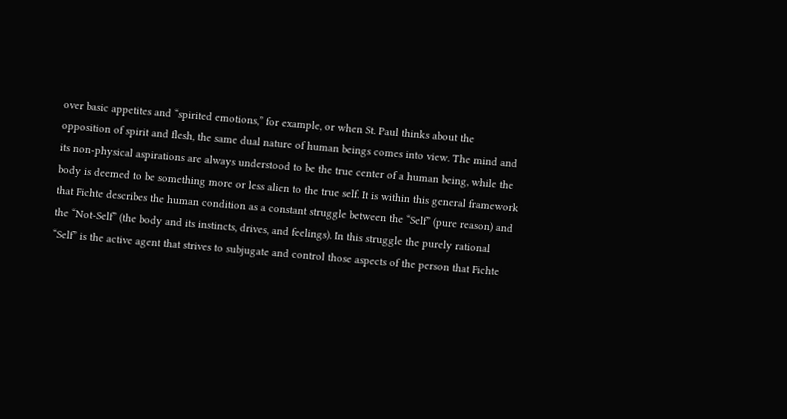over basic appetites and “spirited emotions,” for example, or when St. Paul thinks about the opposition of spirit and flesh, the same dual nature of human beings comes into view. The mind and its non-physical aspirations are always understood to be the true center of a human being, while the body is deemed to be something more or less alien to the true self. It is within this general framework that Fichte describes the human condition as a constant struggle between the “Self” (pure reason) and the “Not-Self” (the body and its instincts, drives, and feelings). In this struggle the purely rational “Self” is the active agent that strives to subjugate and control those aspects of the person that Fichte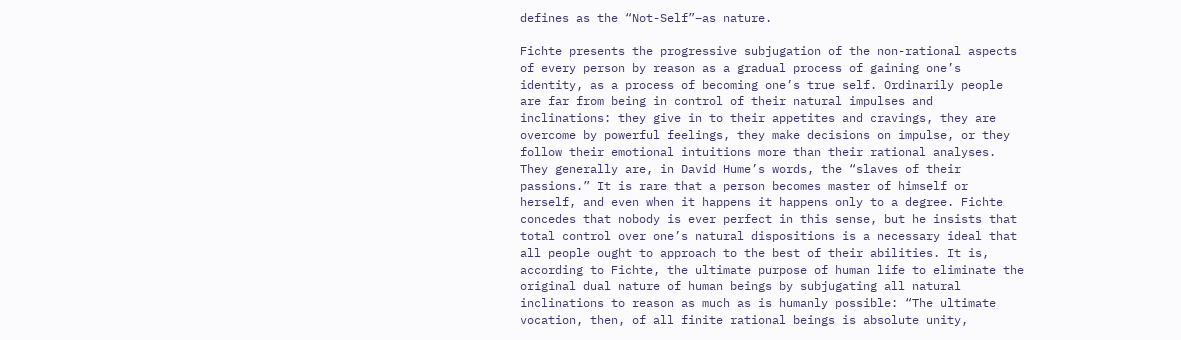defines as the “Not-Self”–as nature.

Fichte presents the progressive subjugation of the non-rational aspects of every person by reason as a gradual process of gaining one’s identity, as a process of becoming one’s true self. Ordinarily people are far from being in control of their natural impulses and inclinations: they give in to their appetites and cravings, they are overcome by powerful feelings, they make decisions on impulse, or they follow their emotional intuitions more than their rational analyses. They generally are, in David Hume’s words, the “slaves of their passions.” It is rare that a person becomes master of himself or herself, and even when it happens it happens only to a degree. Fichte concedes that nobody is ever perfect in this sense, but he insists that total control over one’s natural dispositions is a necessary ideal that all people ought to approach to the best of their abilities. It is, according to Fichte, the ultimate purpose of human life to eliminate the original dual nature of human beings by subjugating all natural inclinations to reason as much as is humanly possible: “The ultimate vocation, then, of all finite rational beings is absolute unity,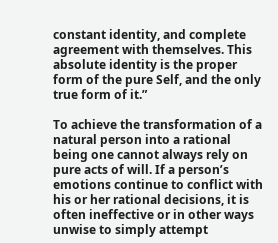constant identity, and complete agreement with themselves. This absolute identity is the proper form of the pure Self, and the only true form of it.”

To achieve the transformation of a natural person into a rational being one cannot always rely on pure acts of will. If a person’s emotions continue to conflict with his or her rational decisions, it is often ineffective or in other ways unwise to simply attempt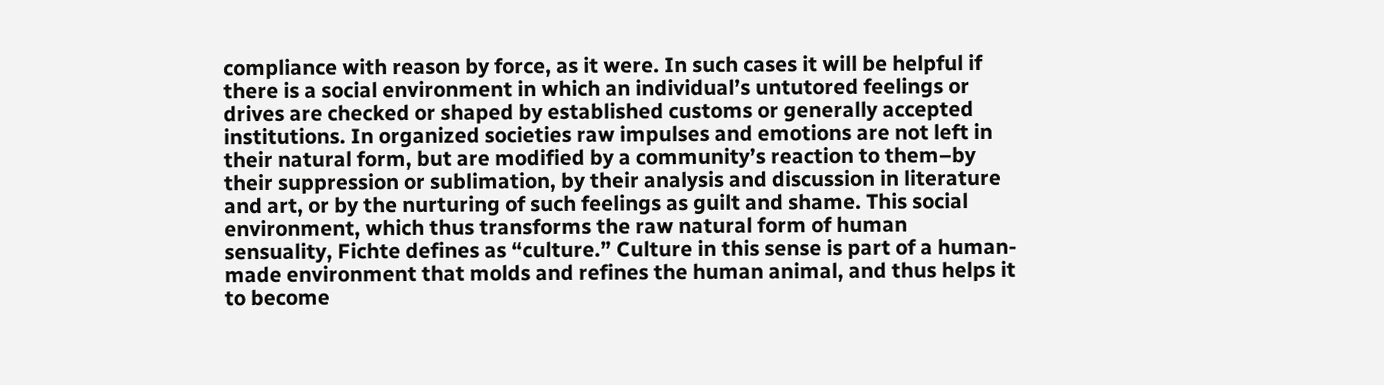compliance with reason by force, as it were. In such cases it will be helpful if there is a social environment in which an individual’s untutored feelings or drives are checked or shaped by established customs or generally accepted institutions. In organized societies raw impulses and emotions are not left in their natural form, but are modified by a community’s reaction to them–by their suppression or sublimation, by their analysis and discussion in literature and art, or by the nurturing of such feelings as guilt and shame. This social environment, which thus transforms the raw natural form of human sensuality, Fichte defines as “culture.” Culture in this sense is part of a human-made environment that molds and refines the human animal, and thus helps it to become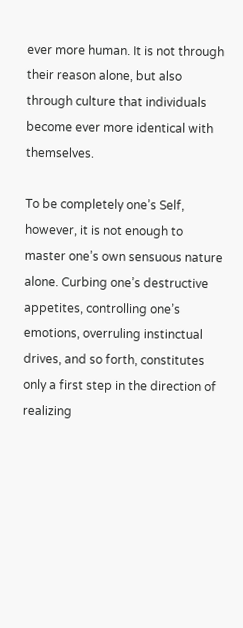ever more human. It is not through their reason alone, but also through culture that individuals become ever more identical with themselves.

To be completely one’s Self, however, it is not enough to master one’s own sensuous nature alone. Curbing one’s destructive appetites, controlling one’s emotions, overruling instinctual drives, and so forth, constitutes only a first step in the direction of realizing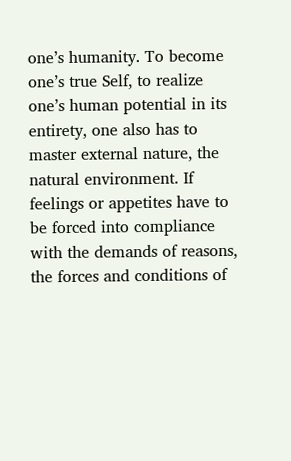one’s humanity. To become one’s true Self, to realize one’s human potential in its entirety, one also has to master external nature, the natural environment. If feelings or appetites have to be forced into compliance with the demands of reasons, the forces and conditions of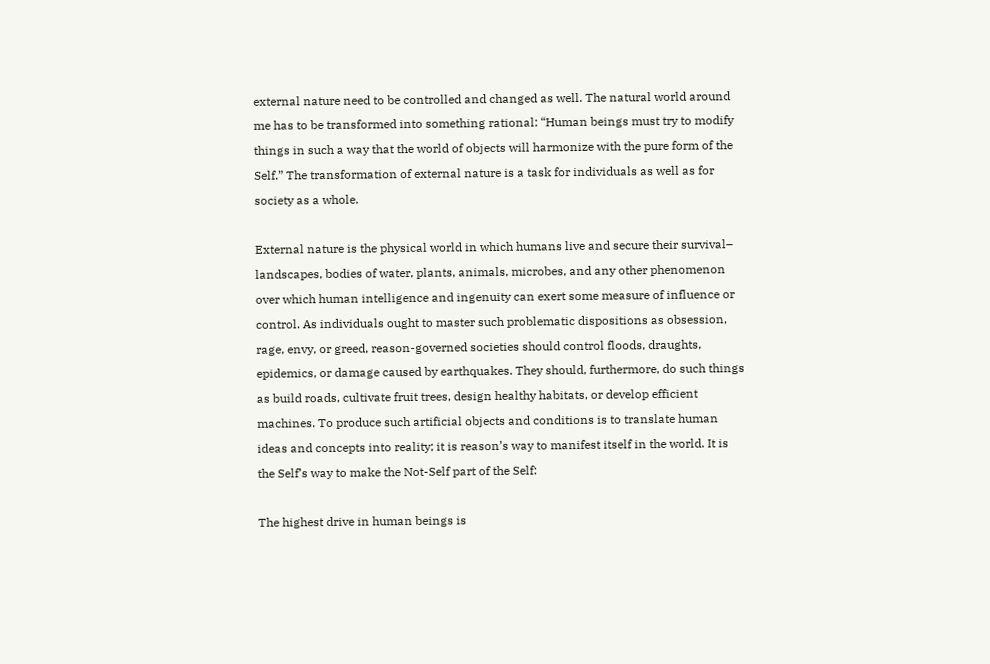external nature need to be controlled and changed as well. The natural world around me has to be transformed into something rational: “Human beings must try to modify things in such a way that the world of objects will harmonize with the pure form of the Self.” The transformation of external nature is a task for individuals as well as for society as a whole.

External nature is the physical world in which humans live and secure their survival– landscapes, bodies of water, plants, animals, microbes, and any other phenomenon over which human intelligence and ingenuity can exert some measure of influence or control. As individuals ought to master such problematic dispositions as obsession, rage, envy, or greed, reason-governed societies should control floods, draughts, epidemics, or damage caused by earthquakes. They should, furthermore, do such things as build roads, cultivate fruit trees, design healthy habitats, or develop efficient machines. To produce such artificial objects and conditions is to translate human ideas and concepts into reality; it is reason’s way to manifest itself in the world. It is the Self’s way to make the Not-Self part of the Self:

The highest drive in human beings is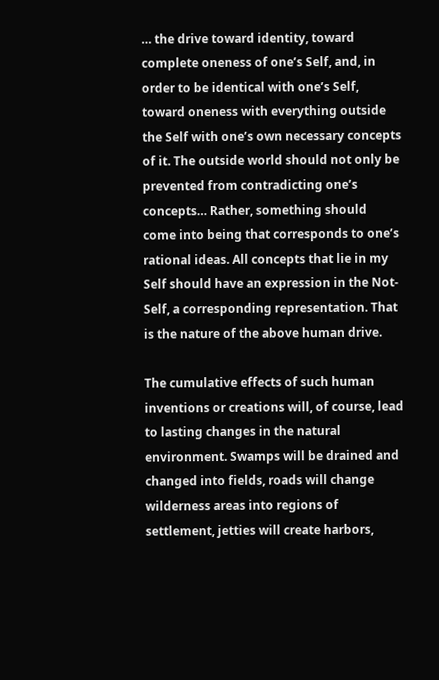… the drive toward identity, toward complete oneness of one’s Self, and, in order to be identical with one’s Self, toward oneness with everything outside the Self with one’s own necessary concepts of it. The outside world should not only be prevented from contradicting one’s concepts… Rather, something should come into being that corresponds to one’s rational ideas. All concepts that lie in my Self should have an expression in the Not-Self, a corresponding representation. That is the nature of the above human drive.

The cumulative effects of such human inventions or creations will, of course, lead to lasting changes in the natural environment. Swamps will be drained and changed into fields, roads will change wilderness areas into regions of settlement, jetties will create harbors,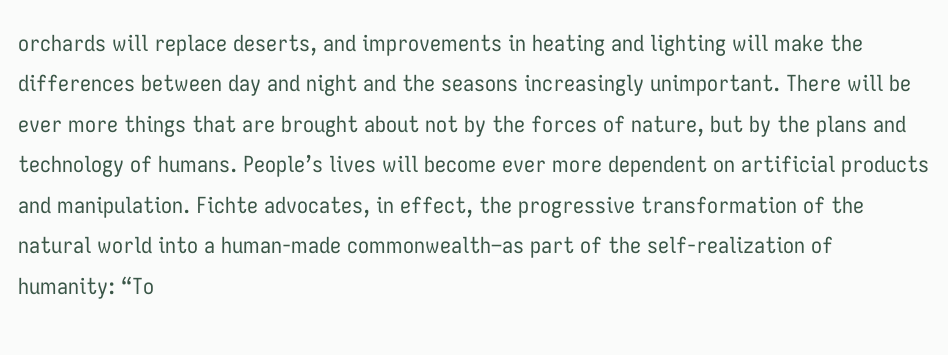orchards will replace deserts, and improvements in heating and lighting will make the differences between day and night and the seasons increasingly unimportant. There will be ever more things that are brought about not by the forces of nature, but by the plans and technology of humans. People’s lives will become ever more dependent on artificial products and manipulation. Fichte advocates, in effect, the progressive transformation of the natural world into a human-made commonwealth–as part of the self-realization of humanity: “To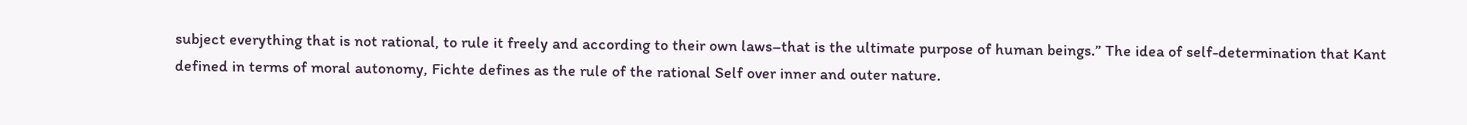subject everything that is not rational, to rule it freely and according to their own laws–that is the ultimate purpose of human beings.” The idea of self-determination that Kant defined in terms of moral autonomy, Fichte defines as the rule of the rational Self over inner and outer nature.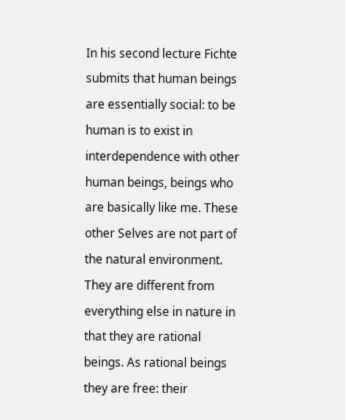In his second lecture Fichte submits that human beings are essentially social: to be human is to exist in interdependence with other human beings, beings who are basically like me. These other Selves are not part of the natural environment. They are different from everything else in nature in that they are rational beings. As rational beings they are free: their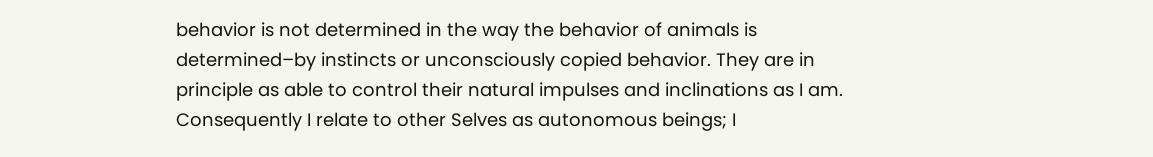behavior is not determined in the way the behavior of animals is determined–by instincts or unconsciously copied behavior. They are in principle as able to control their natural impulses and inclinations as I am. Consequently I relate to other Selves as autonomous beings; I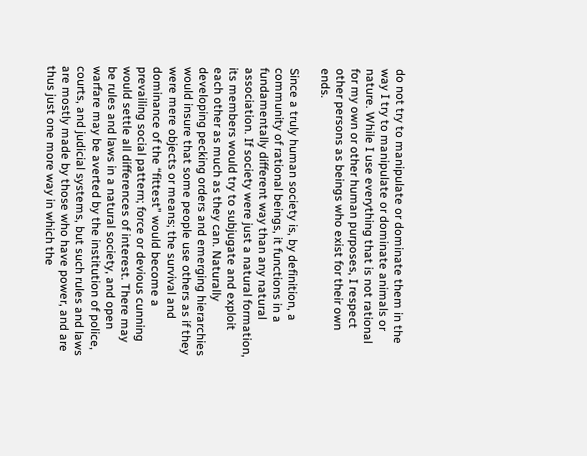do not try to manipulate or dominate them in the way I try to manipulate or dominate animals or nature. While I use everything that is not rational for my own or other human purposes, I respect other persons as beings who exist for their own ends.

Since a truly human society is, by definition, a community of rational beings, it functions in a fundamentally different way than any natural association. If society were just a natural formation, its members would try to subjugate and exploit each other as much as they can. Naturally developing pecking orders and emerging hierarchies would insure that some people use others as if they were mere objects or means; the survival and dominance of the “fittest” would become a prevailing social pattern; force or devious cunning would settle all differences of interest. There may be rules and laws in a natural society, and open warfare may be averted by the institution of police, courts, and judicial systems, but such rules and laws are mostly made by those who have power, and are thus just one more way in which the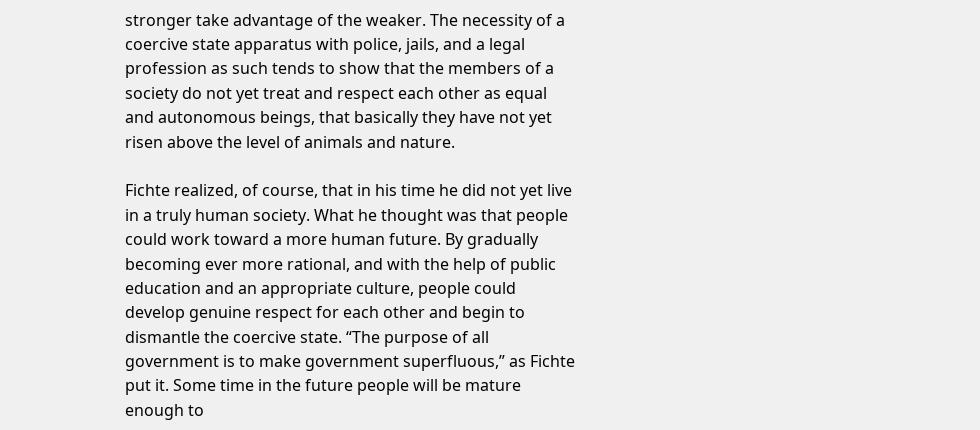stronger take advantage of the weaker. The necessity of a coercive state apparatus with police, jails, and a legal profession as such tends to show that the members of a society do not yet treat and respect each other as equal and autonomous beings, that basically they have not yet risen above the level of animals and nature.

Fichte realized, of course, that in his time he did not yet live in a truly human society. What he thought was that people could work toward a more human future. By gradually becoming ever more rational, and with the help of public education and an appropriate culture, people could develop genuine respect for each other and begin to dismantle the coercive state. “The purpose of all government is to make government superfluous,” as Fichte put it. Some time in the future people will be mature enough to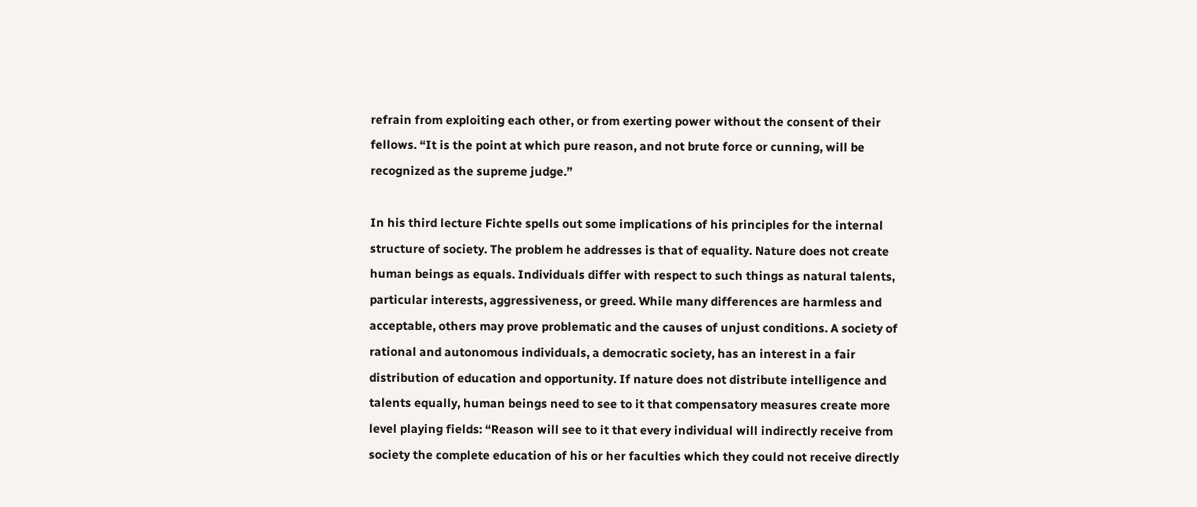refrain from exploiting each other, or from exerting power without the consent of their fellows. “It is the point at which pure reason, and not brute force or cunning, will be recognized as the supreme judge.”

In his third lecture Fichte spells out some implications of his principles for the internal structure of society. The problem he addresses is that of equality. Nature does not create human beings as equals. Individuals differ with respect to such things as natural talents, particular interests, aggressiveness, or greed. While many differences are harmless and acceptable, others may prove problematic and the causes of unjust conditions. A society of rational and autonomous individuals, a democratic society, has an interest in a fair distribution of education and opportunity. If nature does not distribute intelligence and talents equally, human beings need to see to it that compensatory measures create more level playing fields: “Reason will see to it that every individual will indirectly receive from society the complete education of his or her faculties which they could not receive directly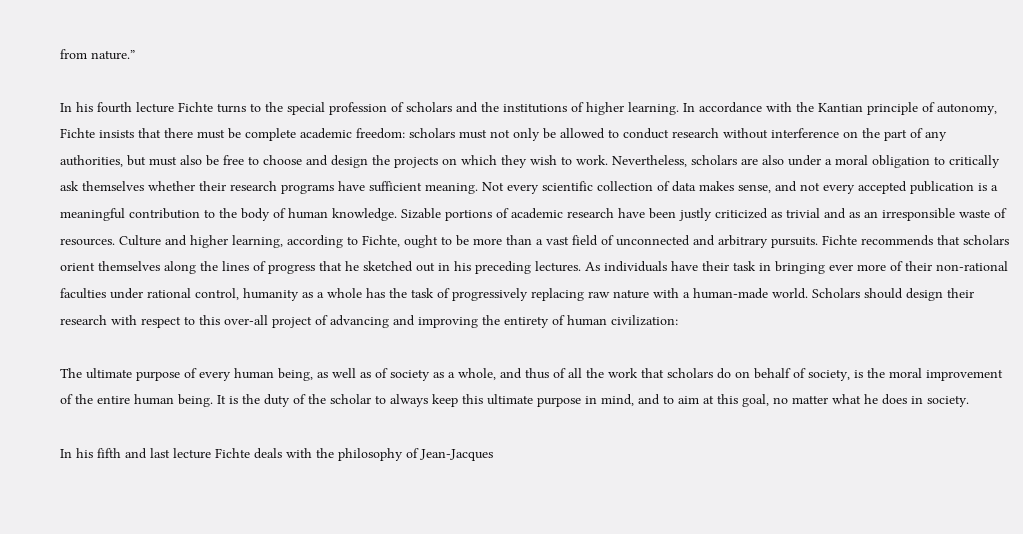from nature.”

In his fourth lecture Fichte turns to the special profession of scholars and the institutions of higher learning. In accordance with the Kantian principle of autonomy, Fichte insists that there must be complete academic freedom: scholars must not only be allowed to conduct research without interference on the part of any authorities, but must also be free to choose and design the projects on which they wish to work. Nevertheless, scholars are also under a moral obligation to critically ask themselves whether their research programs have sufficient meaning. Not every scientific collection of data makes sense, and not every accepted publication is a meaningful contribution to the body of human knowledge. Sizable portions of academic research have been justly criticized as trivial and as an irresponsible waste of resources. Culture and higher learning, according to Fichte, ought to be more than a vast field of unconnected and arbitrary pursuits. Fichte recommends that scholars orient themselves along the lines of progress that he sketched out in his preceding lectures. As individuals have their task in bringing ever more of their non-rational faculties under rational control, humanity as a whole has the task of progressively replacing raw nature with a human-made world. Scholars should design their research with respect to this over-all project of advancing and improving the entirety of human civilization:

The ultimate purpose of every human being, as well as of society as a whole, and thus of all the work that scholars do on behalf of society, is the moral improvement of the entire human being. It is the duty of the scholar to always keep this ultimate purpose in mind, and to aim at this goal, no matter what he does in society.

In his fifth and last lecture Fichte deals with the philosophy of Jean-Jacques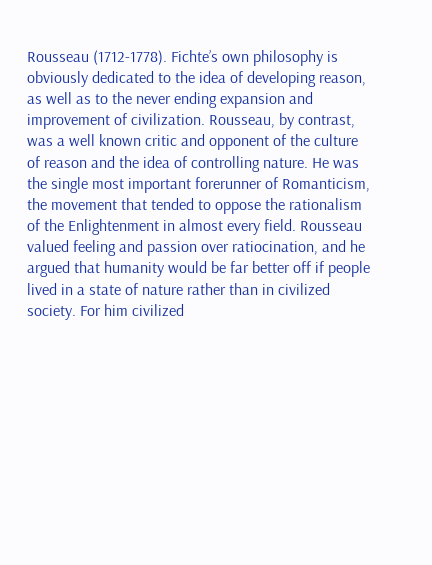Rousseau (1712-1778). Fichte’s own philosophy is obviously dedicated to the idea of developing reason, as well as to the never ending expansion and improvement of civilization. Rousseau, by contrast, was a well known critic and opponent of the culture of reason and the idea of controlling nature. He was the single most important forerunner of Romanticism, the movement that tended to oppose the rationalism of the Enlightenment in almost every field. Rousseau valued feeling and passion over ratiocination, and he argued that humanity would be far better off if people lived in a state of nature rather than in civilized society. For him civilized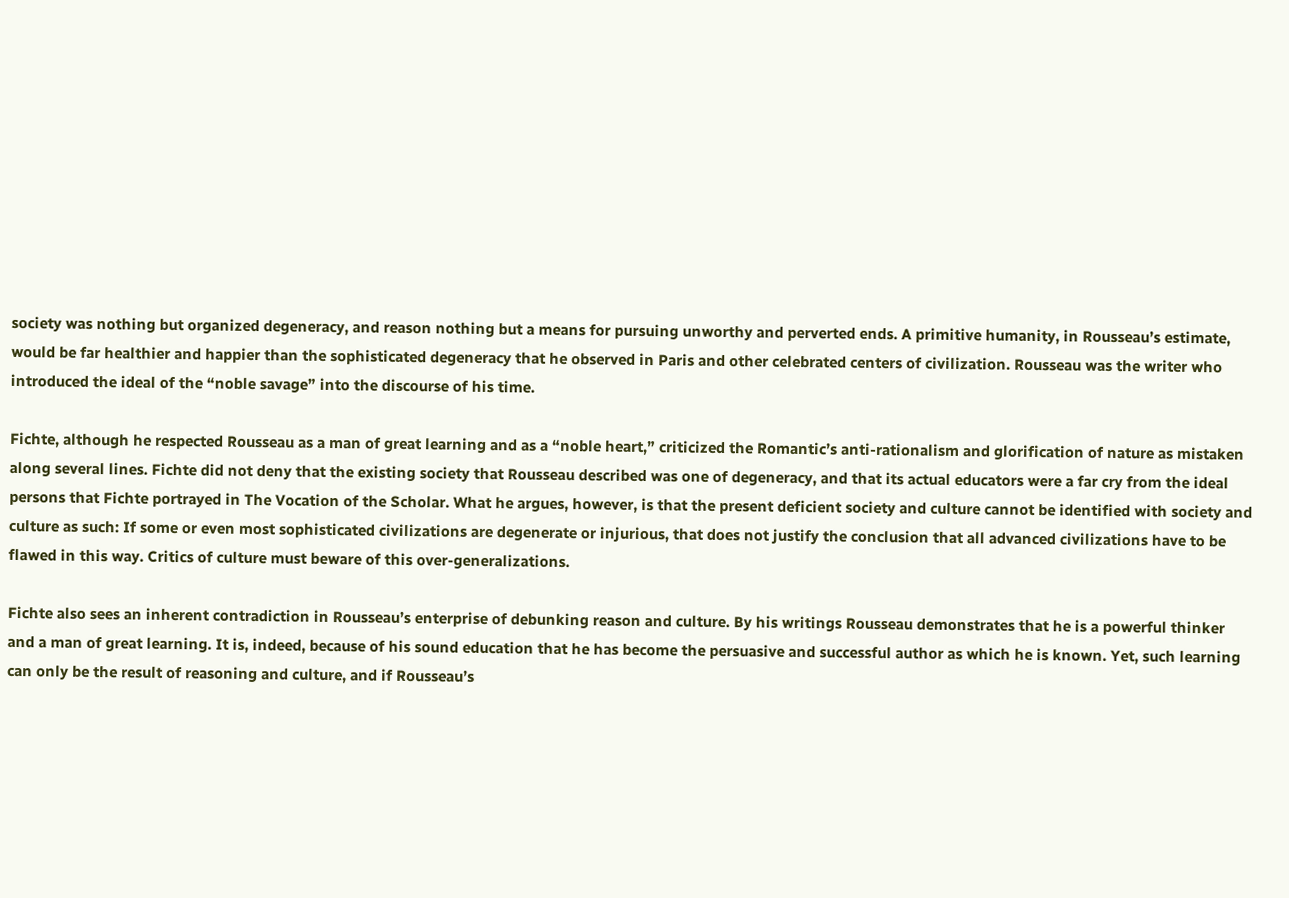society was nothing but organized degeneracy, and reason nothing but a means for pursuing unworthy and perverted ends. A primitive humanity, in Rousseau’s estimate, would be far healthier and happier than the sophisticated degeneracy that he observed in Paris and other celebrated centers of civilization. Rousseau was the writer who introduced the ideal of the “noble savage” into the discourse of his time.

Fichte, although he respected Rousseau as a man of great learning and as a “noble heart,” criticized the Romantic’s anti-rationalism and glorification of nature as mistaken along several lines. Fichte did not deny that the existing society that Rousseau described was one of degeneracy, and that its actual educators were a far cry from the ideal persons that Fichte portrayed in The Vocation of the Scholar. What he argues, however, is that the present deficient society and culture cannot be identified with society and culture as such: If some or even most sophisticated civilizations are degenerate or injurious, that does not justify the conclusion that all advanced civilizations have to be flawed in this way. Critics of culture must beware of this over-generalizations.

Fichte also sees an inherent contradiction in Rousseau’s enterprise of debunking reason and culture. By his writings Rousseau demonstrates that he is a powerful thinker and a man of great learning. It is, indeed, because of his sound education that he has become the persuasive and successful author as which he is known. Yet, such learning can only be the result of reasoning and culture, and if Rousseau’s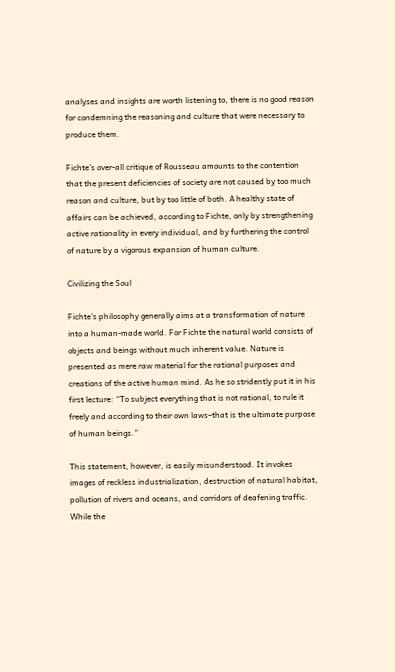analyses and insights are worth listening to, there is no good reason for condemning the reasoning and culture that were necessary to produce them.

Fichte’s over-all critique of Rousseau amounts to the contention that the present deficiencies of society are not caused by too much reason and culture, but by too little of both. A healthy state of affairs can be achieved, according to Fichte, only by strengthening active rationality in every individual, and by furthering the control of nature by a vigorous expansion of human culture.

Civilizing the Soul

Fichte’s philosophy generally aims at a transformation of nature into a human-made world. For Fichte the natural world consists of objects and beings without much inherent value. Nature is presented as mere raw material for the rational purposes and creations of the active human mind. As he so stridently put it in his first lecture: “To subject everything that is not rational, to rule it freely and according to their own laws–that is the ultimate purpose of human beings.”

This statement, however, is easily misunderstood. It invokes images of reckless industrialization, destruction of natural habitat, pollution of rivers and oceans, and corridors of deafening traffic. While the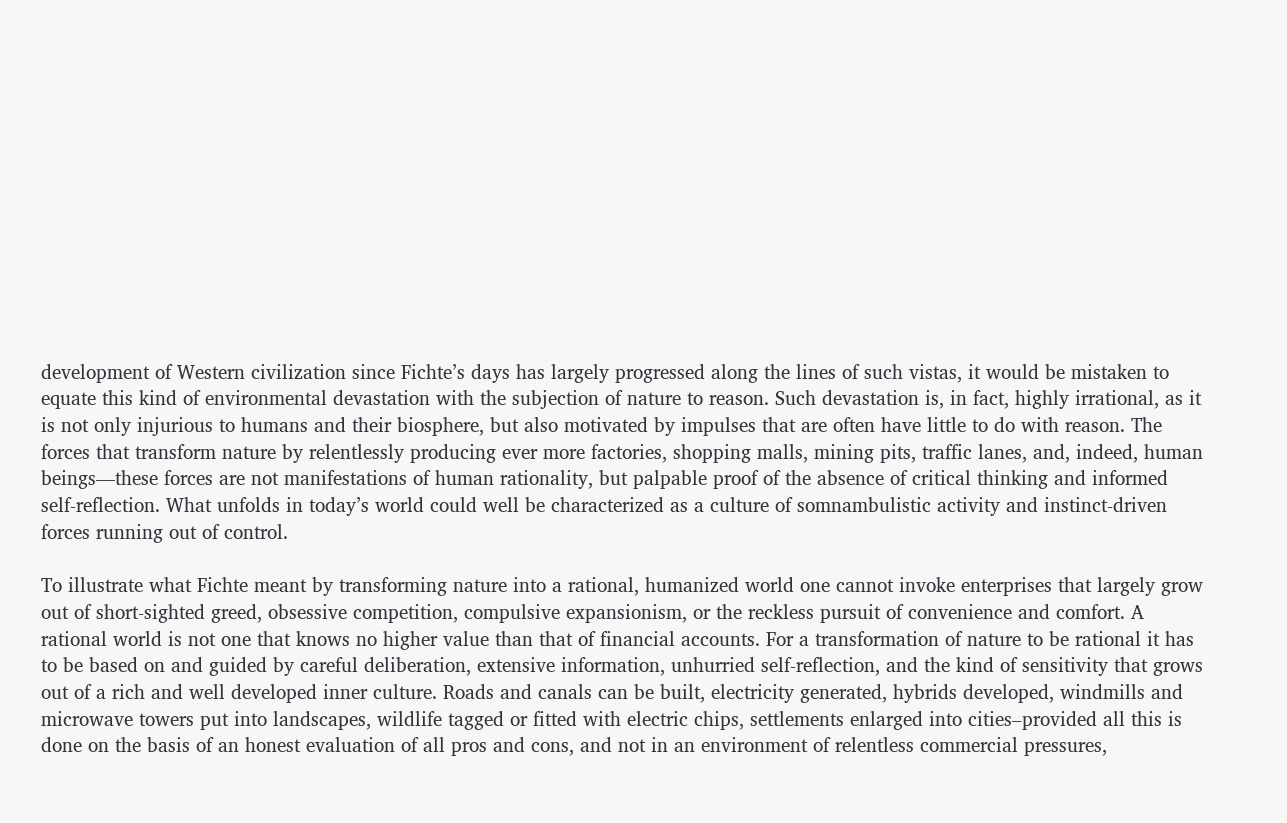development of Western civilization since Fichte’s days has largely progressed along the lines of such vistas, it would be mistaken to equate this kind of environmental devastation with the subjection of nature to reason. Such devastation is, in fact, highly irrational, as it is not only injurious to humans and their biosphere, but also motivated by impulses that are often have little to do with reason. The forces that transform nature by relentlessly producing ever more factories, shopping malls, mining pits, traffic lanes, and, indeed, human beings—these forces are not manifestations of human rationality, but palpable proof of the absence of critical thinking and informed self-reflection. What unfolds in today’s world could well be characterized as a culture of somnambulistic activity and instinct-driven forces running out of control.

To illustrate what Fichte meant by transforming nature into a rational, humanized world one cannot invoke enterprises that largely grow out of short-sighted greed, obsessive competition, compulsive expansionism, or the reckless pursuit of convenience and comfort. A rational world is not one that knows no higher value than that of financial accounts. For a transformation of nature to be rational it has to be based on and guided by careful deliberation, extensive information, unhurried self-reflection, and the kind of sensitivity that grows out of a rich and well developed inner culture. Roads and canals can be built, electricity generated, hybrids developed, windmills and microwave towers put into landscapes, wildlife tagged or fitted with electric chips, settlements enlarged into cities–provided all this is done on the basis of an honest evaluation of all pros and cons, and not in an environment of relentless commercial pressures,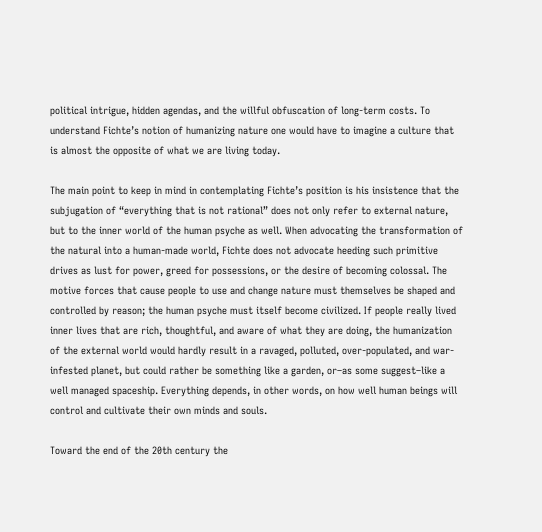political intrigue, hidden agendas, and the willful obfuscation of long-term costs. To understand Fichte’s notion of humanizing nature one would have to imagine a culture that is almost the opposite of what we are living today.

The main point to keep in mind in contemplating Fichte’s position is his insistence that the subjugation of “everything that is not rational” does not only refer to external nature, but to the inner world of the human psyche as well. When advocating the transformation of the natural into a human-made world, Fichte does not advocate heeding such primitive drives as lust for power, greed for possessions, or the desire of becoming colossal. The motive forces that cause people to use and change nature must themselves be shaped and controlled by reason; the human psyche must itself become civilized. If people really lived inner lives that are rich, thoughtful, and aware of what they are doing, the humanization of the external world would hardly result in a ravaged, polluted, over-populated, and war-infested planet, but could rather be something like a garden, or–as some suggest–like a well managed spaceship. Everything depends, in other words, on how well human beings will control and cultivate their own minds and souls.

Toward the end of the 20th century the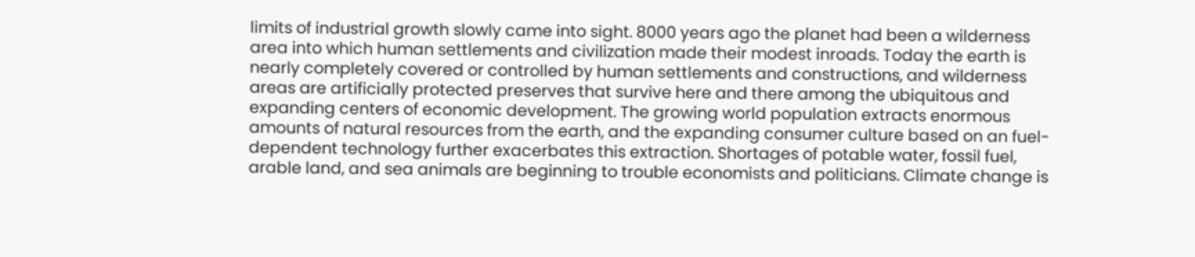limits of industrial growth slowly came into sight. 8000 years ago the planet had been a wilderness area into which human settlements and civilization made their modest inroads. Today the earth is nearly completely covered or controlled by human settlements and constructions, and wilderness areas are artificially protected preserves that survive here and there among the ubiquitous and expanding centers of economic development. The growing world population extracts enormous amounts of natural resources from the earth, and the expanding consumer culture based on an fuel-dependent technology further exacerbates this extraction. Shortages of potable water, fossil fuel, arable land, and sea animals are beginning to trouble economists and politicians. Climate change is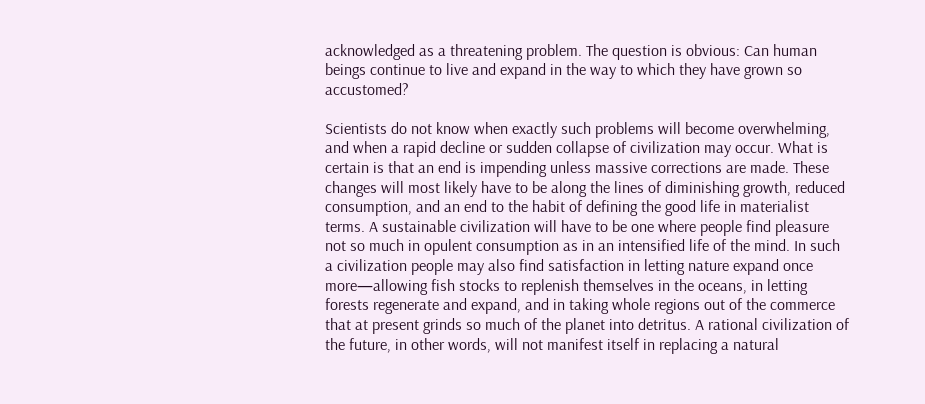acknowledged as a threatening problem. The question is obvious: Can human beings continue to live and expand in the way to which they have grown so accustomed?

Scientists do not know when exactly such problems will become overwhelming, and when a rapid decline or sudden collapse of civilization may occur. What is certain is that an end is impending unless massive corrections are made. These changes will most likely have to be along the lines of diminishing growth, reduced consumption, and an end to the habit of defining the good life in materialist terms. A sustainable civilization will have to be one where people find pleasure not so much in opulent consumption as in an intensified life of the mind. In such a civilization people may also find satisfaction in letting nature expand once more—allowing fish stocks to replenish themselves in the oceans, in letting forests regenerate and expand, and in taking whole regions out of the commerce that at present grinds so much of the planet into detritus. A rational civilization of the future, in other words, will not manifest itself in replacing a natural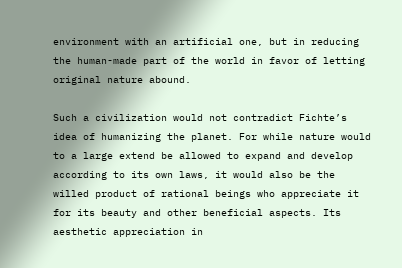environment with an artificial one, but in reducing the human-made part of the world in favor of letting original nature abound.

Such a civilization would not contradict Fichte’s idea of humanizing the planet. For while nature would to a large extend be allowed to expand and develop according to its own laws, it would also be the willed product of rational beings who appreciate it for its beauty and other beneficial aspects. Its aesthetic appreciation in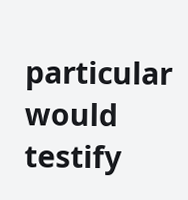particular would testify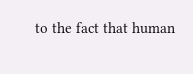to the fact that human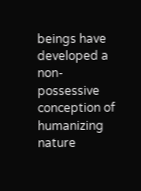beings have developed a non-possessive conception of humanizing nature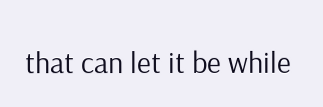that can let it be while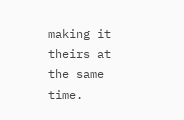making it theirs at the same time.